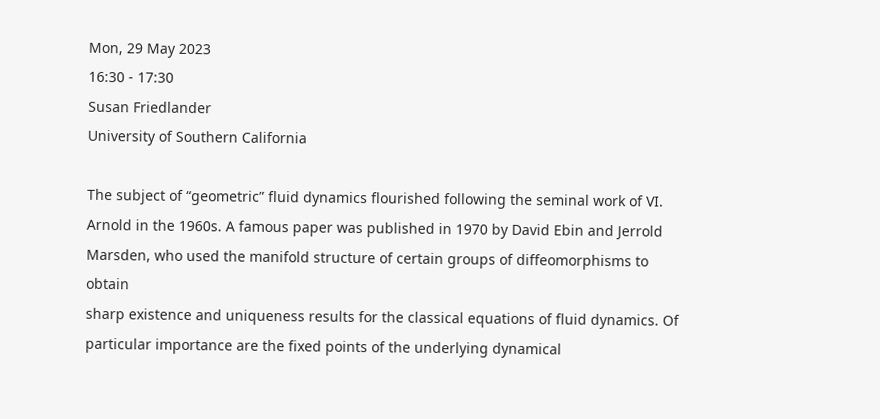Mon, 29 May 2023
16:30 - 17:30
Susan Friedlander
University of Southern California

The subject of “geometric” fluid dynamics flourished following the seminal work of VI.
Arnold in the 1960s. A famous paper was published in 1970 by David Ebin and Jerrold
Marsden, who used the manifold structure of certain groups of diffeomorphisms to obtain
sharp existence and uniqueness results for the classical equations of fluid dynamics. Of
particular importance are the fixed points of the underlying dynamical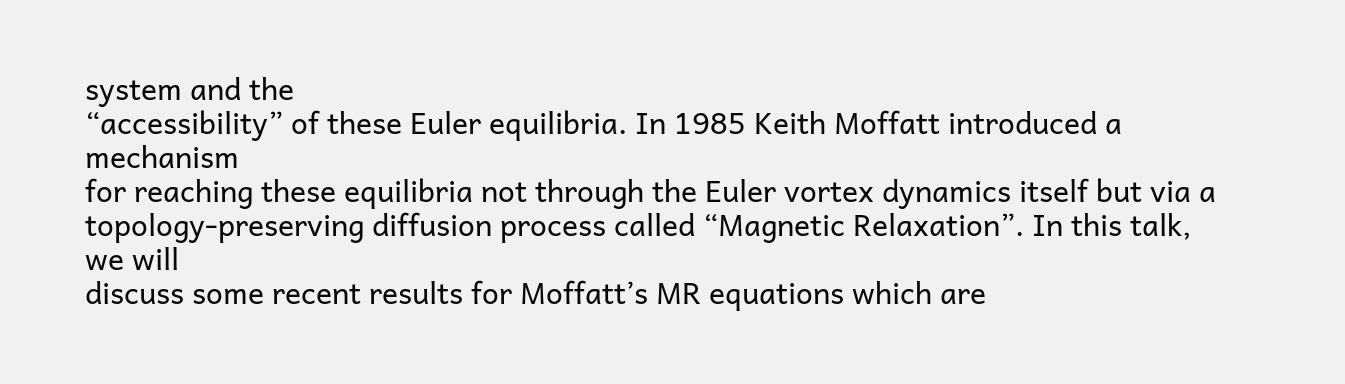system and the
“accessibility” of these Euler equilibria. In 1985 Keith Moffatt introduced a mechanism
for reaching these equilibria not through the Euler vortex dynamics itself but via a
topology-preserving diffusion process called “Magnetic Relaxation”. In this talk, we will
discuss some recent results for Moffatt’s MR equations which are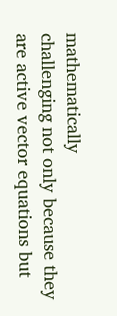mathematically
challenging not only because they are active vector equations but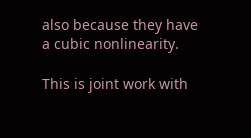also because they have
a cubic nonlinearity.

This is joint work with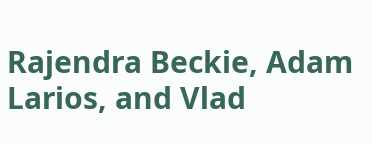Rajendra Beckie, Adam Larios, and Vlad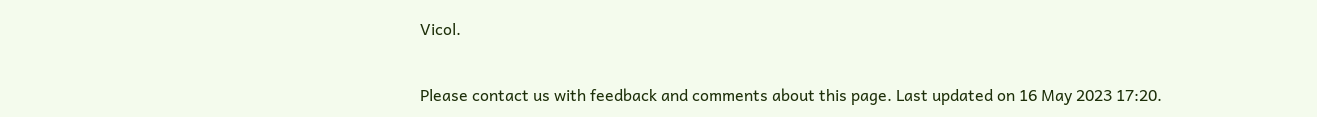Vicol.


Please contact us with feedback and comments about this page. Last updated on 16 May 2023 17:20.